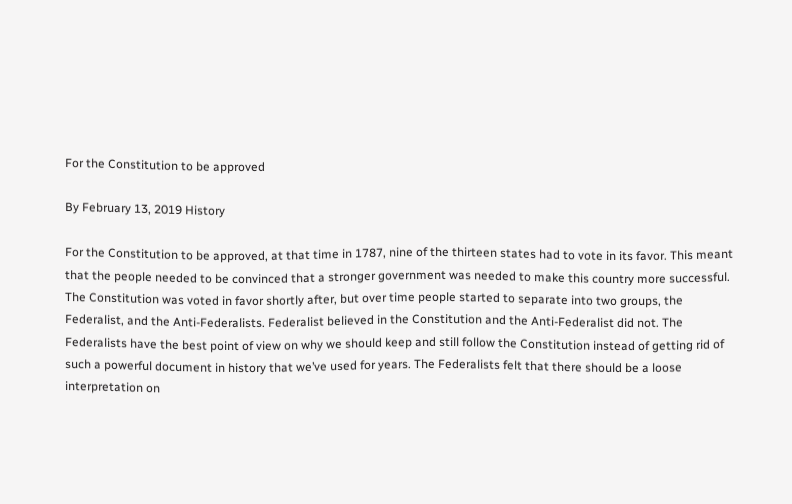For the Constitution to be approved

By February 13, 2019 History

For the Constitution to be approved, at that time in 1787, nine of the thirteen states had to vote in its favor. This meant that the people needed to be convinced that a stronger government was needed to make this country more successful. The Constitution was voted in favor shortly after, but over time people started to separate into two groups, the Federalist, and the Anti-Federalists. Federalist believed in the Constitution and the Anti-Federalist did not. The Federalists have the best point of view on why we should keep and still follow the Constitution instead of getting rid of such a powerful document in history that we’ve used for years. The Federalists felt that there should be a loose interpretation on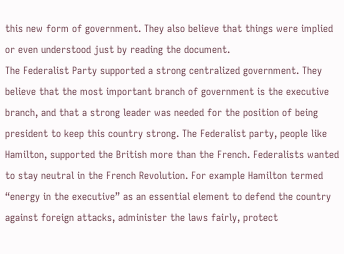this new form of government. They also believe that things were implied or even understood just by reading the document.
The Federalist Party supported a strong centralized government. They believe that the most important branch of government is the executive branch, and that a strong leader was needed for the position of being president to keep this country strong. The Federalist party, people like Hamilton, supported the British more than the French. Federalists wanted to stay neutral in the French Revolution. For example Hamilton termed “energy in the executive” as an essential element to defend the country against foreign attacks, administer the laws fairly, protect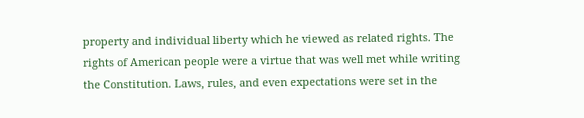property and individual liberty which he viewed as related rights. The rights of American people were a virtue that was well met while writing the Constitution. Laws, rules, and even expectations were set in the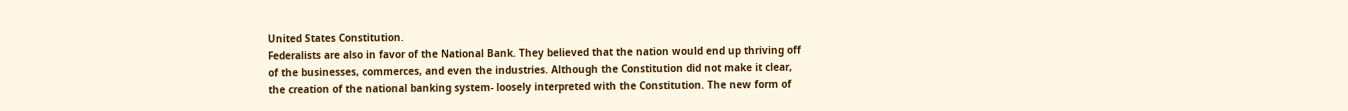United States Constitution.
Federalists are also in favor of the National Bank. They believed that the nation would end up thriving off of the businesses, commerces, and even the industries. Although the Constitution did not make it clear, the creation of the national banking system- loosely interpreted with the Constitution. The new form of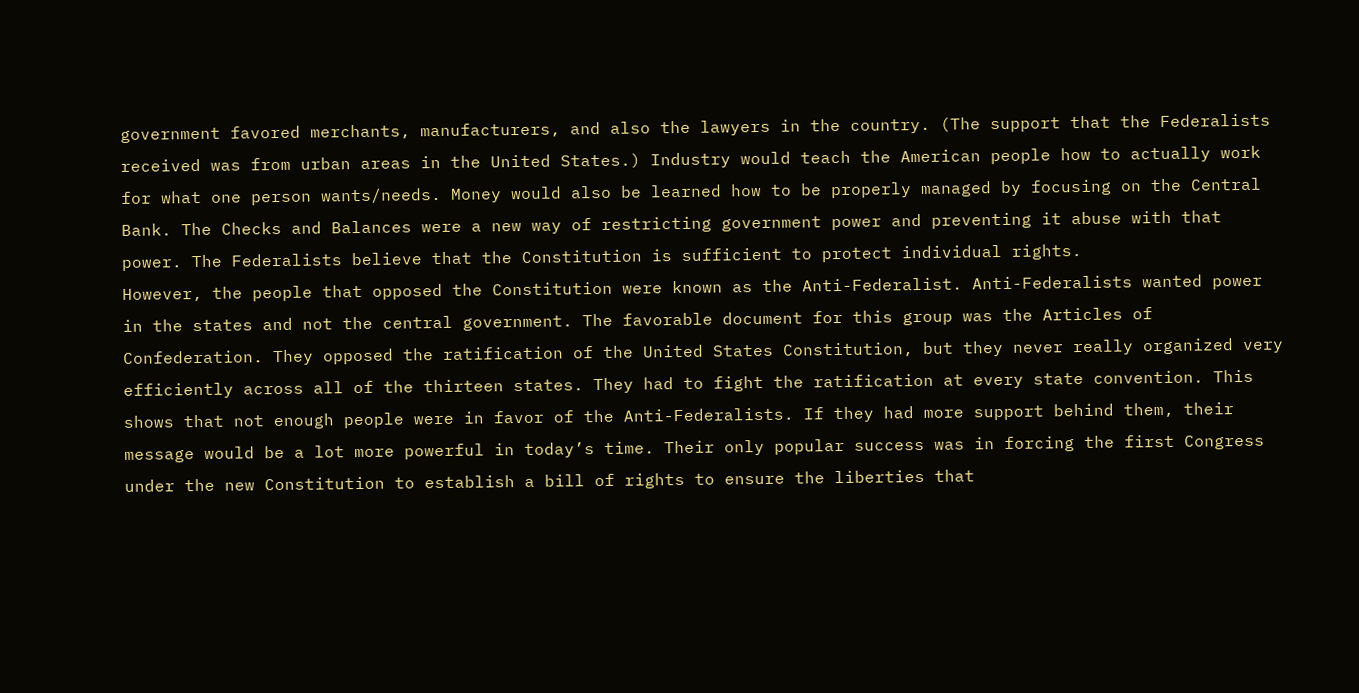government favored merchants, manufacturers, and also the lawyers in the country. (The support that the Federalists received was from urban areas in the United States.) Industry would teach the American people how to actually work for what one person wants/needs. Money would also be learned how to be properly managed by focusing on the Central Bank. The Checks and Balances were a new way of restricting government power and preventing it abuse with that power. The Federalists believe that the Constitution is sufficient to protect individual rights.
However, the people that opposed the Constitution were known as the Anti-Federalist. Anti-Federalists wanted power in the states and not the central government. The favorable document for this group was the Articles of Confederation. They opposed the ratification of the United States Constitution, but they never really organized very efficiently across all of the thirteen states. They had to fight the ratification at every state convention. This shows that not enough people were in favor of the Anti-Federalists. If they had more support behind them, their message would be a lot more powerful in today’s time. Their only popular success was in forcing the first Congress under the new Constitution to establish a bill of rights to ensure the liberties that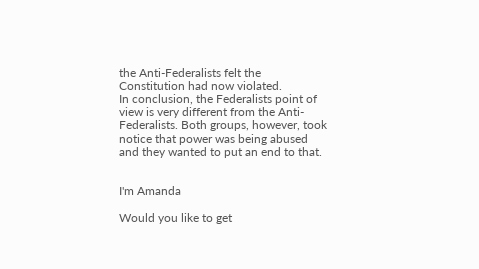the Anti-Federalists felt the Constitution had now violated.
In conclusion, the Federalists point of view is very different from the Anti-Federalists. Both groups, however, took notice that power was being abused and they wanted to put an end to that.


I'm Amanda

Would you like to get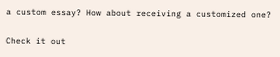a custom essay? How about receiving a customized one?

Check it out